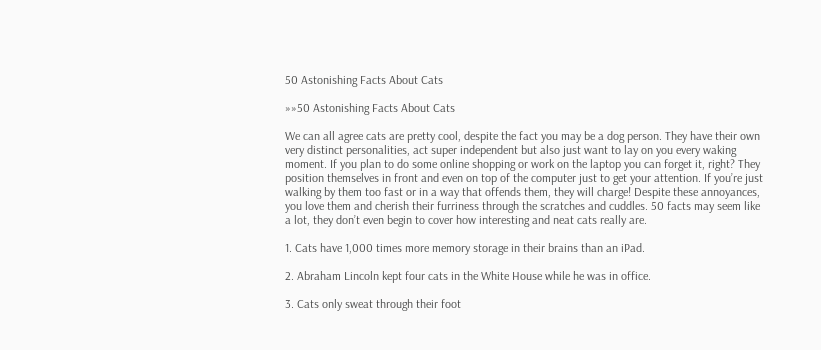50 Astonishing Facts About Cats

»»50 Astonishing Facts About Cats

We can all agree cats are pretty cool, despite the fact you may be a dog person. They have their own very distinct personalities, act super independent but also just want to lay on you every waking moment. If you plan to do some online shopping or work on the laptop you can forget it, right? They position themselves in front and even on top of the computer just to get your attention. If you’re just walking by them too fast or in a way that offends them, they will charge! Despite these annoyances, you love them and cherish their furriness through the scratches and cuddles. 50 facts may seem like a lot, they don’t even begin to cover how interesting and neat cats really are.

1. Cats have 1,000 times more memory storage in their brains than an iPad.

2. Abraham Lincoln kept four cats in the White House while he was in office.

3. Cats only sweat through their foot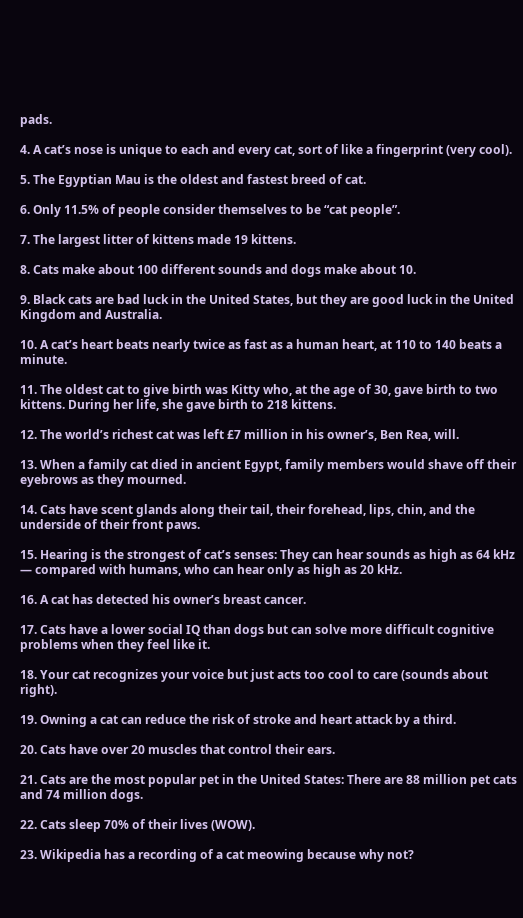pads.

4. A cat’s nose is unique to each and every cat, sort of like a fingerprint (very cool).

5. The Egyptian Mau is the oldest and fastest breed of cat.

6. Only 11.5% of people consider themselves to be “cat people”.

7. The largest litter of kittens made 19 kittens.

8. Cats make about 100 different sounds and dogs make about 10.

9. Black cats are bad luck in the United States, but they are good luck in the United Kingdom and Australia.

10. A cat’s heart beats nearly twice as fast as a human heart, at 110 to 140 beats a minute.

11. The oldest cat to give birth was Kitty who, at the age of 30, gave birth to two kittens. During her life, she gave birth to 218 kittens.

12. The world’s richest cat was left £7 million in his owner’s, Ben Rea, will.

13. When a family cat died in ancient Egypt, family members would shave off their eyebrows as they mourned.

14. Cats have scent glands along their tail, their forehead, lips, chin, and the underside of their front paws.

15. Hearing is the strongest of cat’s senses: They can hear sounds as high as 64 kHz — compared with humans, who can hear only as high as 20 kHz.

16. A cat has detected his owner’s breast cancer.

17. Cats have a lower social IQ than dogs but can solve more difficult cognitive problems when they feel like it.

18. Your cat recognizes your voice but just acts too cool to care (sounds about right).

19. Owning a cat can reduce the risk of stroke and heart attack by a third.

20. Cats have over 20 muscles that control their ears.

21. Cats are the most popular pet in the United States: There are 88 million pet cats and 74 million dogs.

22. Cats sleep 70% of their lives (WOW).

23. Wikipedia has a recording of a cat meowing because why not?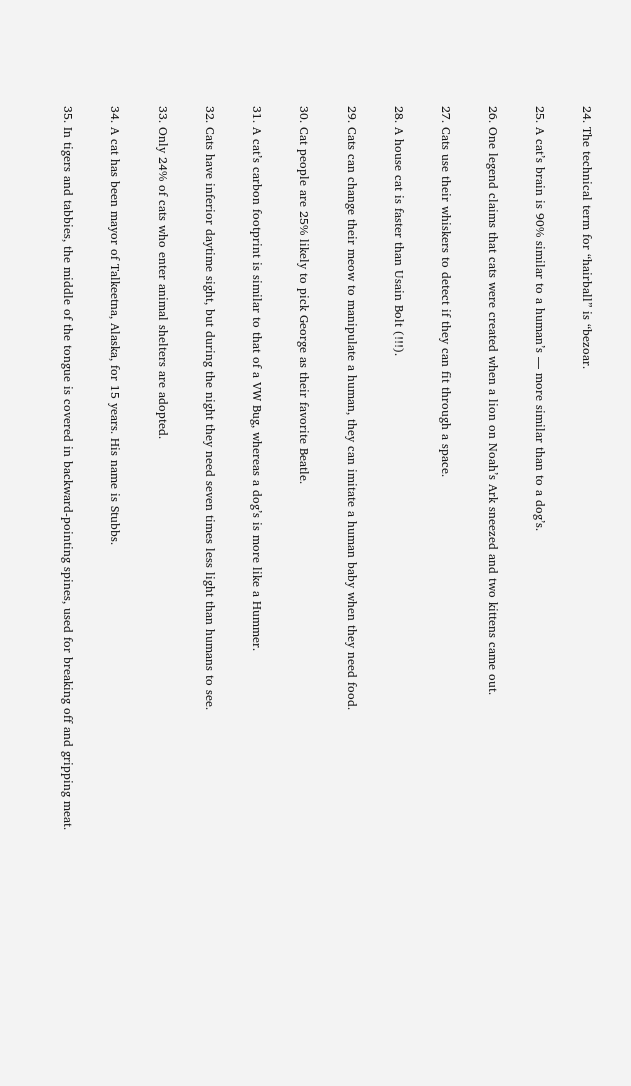24. The technical term for “hairball” is “bezoar.

25. A cat’s brain is 90% similar to a human’s — more similar than to a dog’s.

26. One legend claims that cats were created when a lion on Noah’s Ark sneezed and two kittens came out.

27. Cats use their whiskers to detect if they can fit through a space.

28. A house cat is faster than Usain Bolt (!!!).

29. Cats can change their meow to manipulate a human, they can imitate a human baby when they need food.

30. Cat people are 25% likely to pick George as their favorite Beatle.

31. A cat’s carbon footprint is similar to that of a VW Bug, whereas a dog’s is more like a Hummer.

32. Cats have inferior daytime sight, but during the night they need seven times less light than humans to see.

33. Only 24% of cats who enter animal shelters are adopted.

34. A cat has been mayor of Talkeetna, Alaska, for 15 years. His name is Stubbs.

35. In tigers and tabbies, the middle of the tongue is covered in backward-pointing spines, used for breaking off and gripping meat.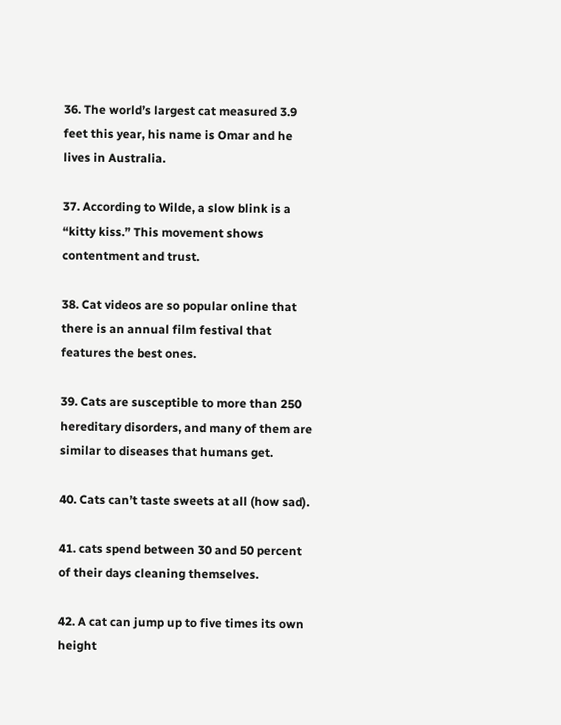36. The world’s largest cat measured 3.9 feet this year, his name is Omar and he lives in Australia.

37. According to Wilde, a slow blink is a “kitty kiss.” This movement shows contentment and trust.

38. Cat videos are so popular online that there is an annual film festival that features the best ones.

39. Cats are susceptible to more than 250 hereditary disorders, and many of them are similar to diseases that humans get.

40. Cats can’t taste sweets at all (how sad).

41. cats spend between 30 and 50 percent of their days cleaning themselves.

42. A cat can jump up to five times its own height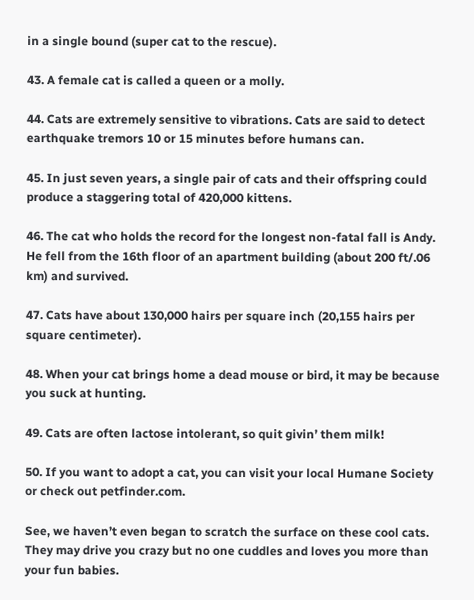in a single bound (super cat to the rescue).

43. A female cat is called a queen or a molly.

44. Cats are extremely sensitive to vibrations. Cats are said to detect earthquake tremors 10 or 15 minutes before humans can.

45. In just seven years, a single pair of cats and their offspring could produce a staggering total of 420,000 kittens.

46. The cat who holds the record for the longest non-fatal fall is Andy. He fell from the 16th floor of an apartment building (about 200 ft/.06 km) and survived.

47. Cats have about 130,000 hairs per square inch (20,155 hairs per square centimeter).

48. When your cat brings home a dead mouse or bird, it may be because you suck at hunting.

49. Cats are often lactose intolerant, so quit givin’ them milk!

50. If you want to adopt a cat, you can visit your local Humane Society or check out petfinder.com.

See, we haven’t even began to scratch the surface on these cool cats. They may drive you crazy but no one cuddles and loves you more than your fun babies.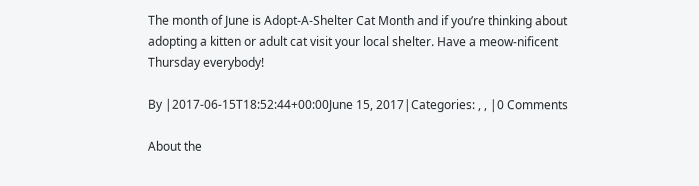The month of June is Adopt-A-Shelter Cat Month and if you’re thinking about adopting a kitten or adult cat visit your local shelter. Have a meow-nificent Thursday everybody!

By |2017-06-15T18:52:44+00:00June 15, 2017|Categories: , , |0 Comments

About the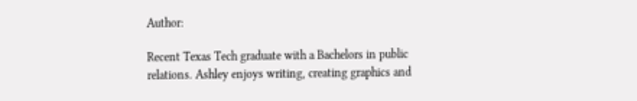Author:

Recent Texas Tech graduate with a Bachelors in public relations. Ashley enjoys writing, creating graphics and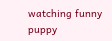watching funny puppy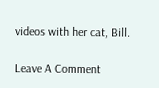videos with her cat, Bill.

Leave A Comment